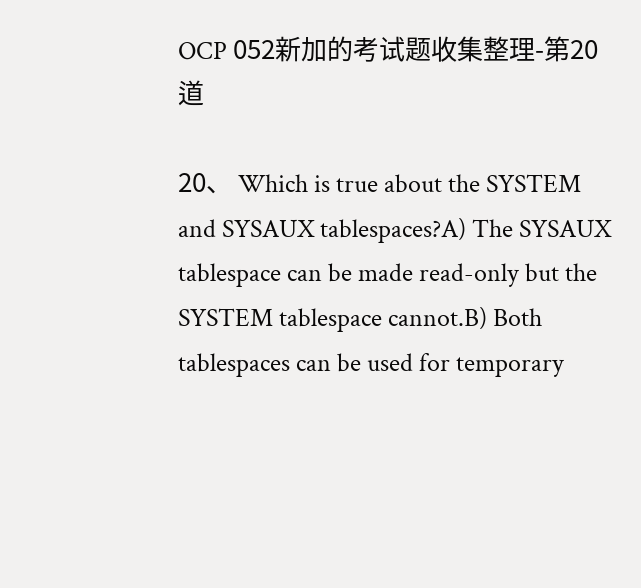OCP 052新加的考试题收集整理-第20道

20、 Which is true about the SYSTEM and SYSAUX tablespaces?A) The SYSAUX tablespace can be made read-only but the SYSTEM tablespace cannot.B) Both tablespaces can be used for temporary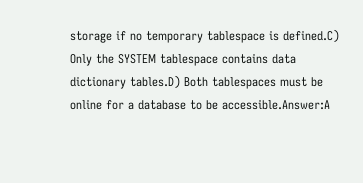storage if no temporary tablespace is defined.C) Only the SYSTEM tablespace contains data dictionary tables.D) Both tablespaces must be online for a database to be accessible.Answer:A